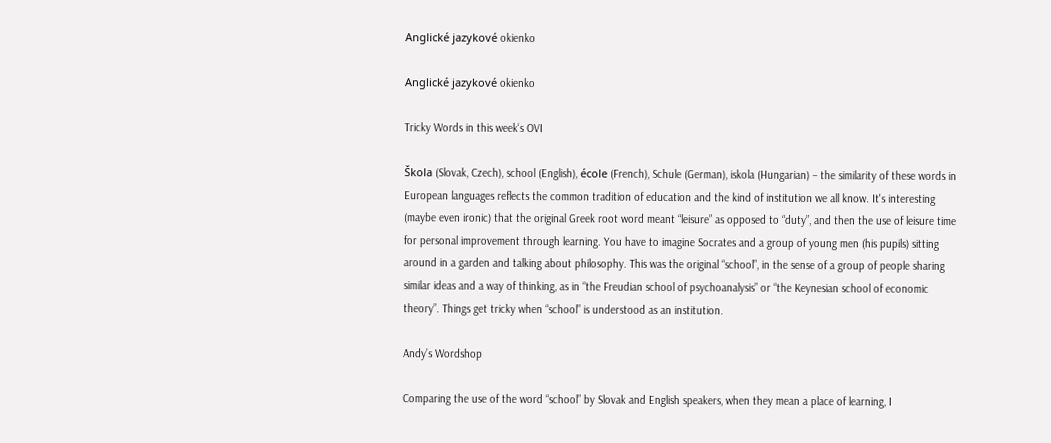Anglické jazykové okienko

Anglické jazykové okienko

Tricky Words in this week‘s OVI

Škola (Slovak, Czech), school (English), école (French), Schule (German), iskola (Hungarian) – the similarity of these words in European languages reflects the common tradition of education and the kind of institution we all know. It's interesting (maybe even ironic) that the original Greek root word meant “leisure” as opposed to “duty”, and then the use of leisure time for personal improvement through learning. You have to imagine Socrates and a group of young men (his pupils) sitting around in a garden and talking about philosophy. This was the original “school”, in the sense of a group of people sharing similar ideas and a way of thinking, as in “the Freudian school of psychoanalysis” or “the Keynesian school of economic theory”. Things get tricky when “school” is understood as an institution.

Andy’s Wordshop

Comparing the use of the word “school” by Slovak and English speakers, when they mean a place of learning, I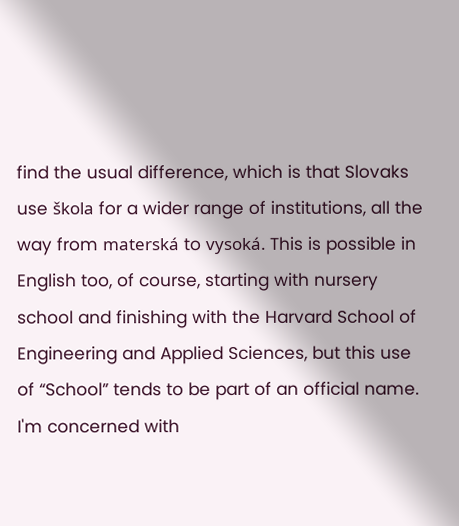find the usual difference, which is that Slovaks use škola for a wider range of institutions, all the way from materská to vysoká. This is possible in English too, of course, starting with nursery school and finishing with the Harvard School of Engineering and Applied Sciences, but this use of “School” tends to be part of an official name. I'm concerned with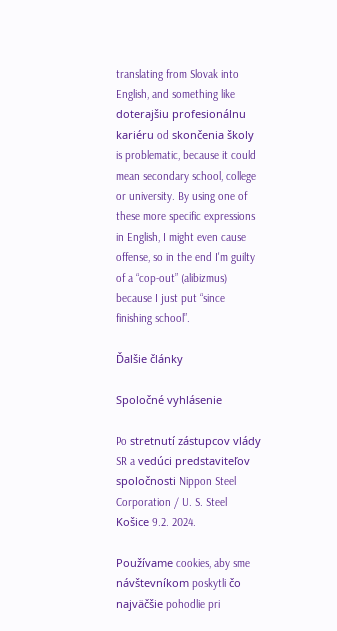translating from Slovak into English, and something like doterajšiu profesionálnu kariéru od skončenia školy is problematic, because it could mean secondary school, college or university. By using one of these more specific expressions in English, I might even cause offense, so in the end I'm guilty of a “cop-out” (alibizmus) because I just put “since finishing school”.

Ďalšie články

Spoločné vyhlásenie

Po stretnutí zástupcov vlády SR a vedúci predstaviteľov spoločnosti Nippon Steel Corporation / U. S. Steel Košice 9.2. 2024.

Používame cookies, aby sme návštevníkom poskytli čo najväčšie pohodlie pri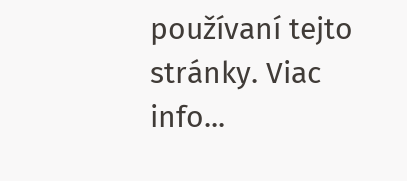používaní tejto stránky. Viac info...